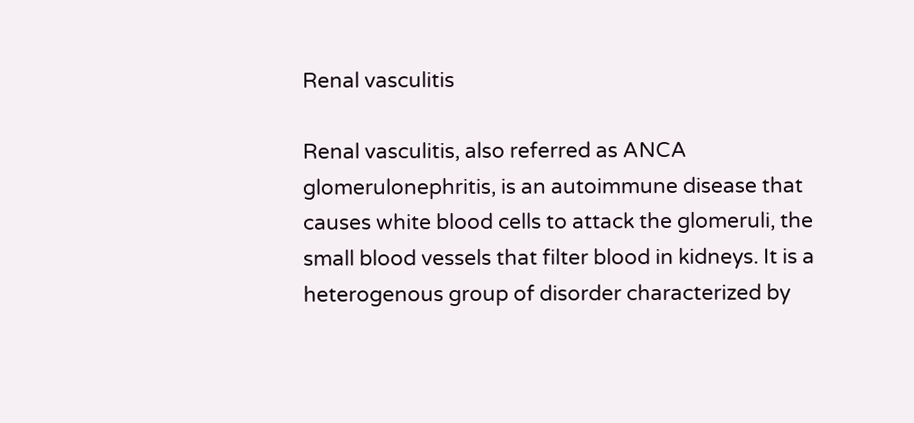Renal vasculitis

Renal vasculitis, also referred as ANCA glomerulonephritis, is an autoimmune disease that causes white blood cells to attack the glomeruli, the small blood vessels that filter blood in kidneys. It is a heterogenous group of disorder characterized by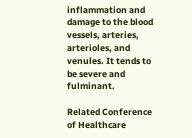inflammation and damage to the blood vessels, arteries, arterioles, and venules. It tends to be severe and fulminant.

Related Conference of Healthcare